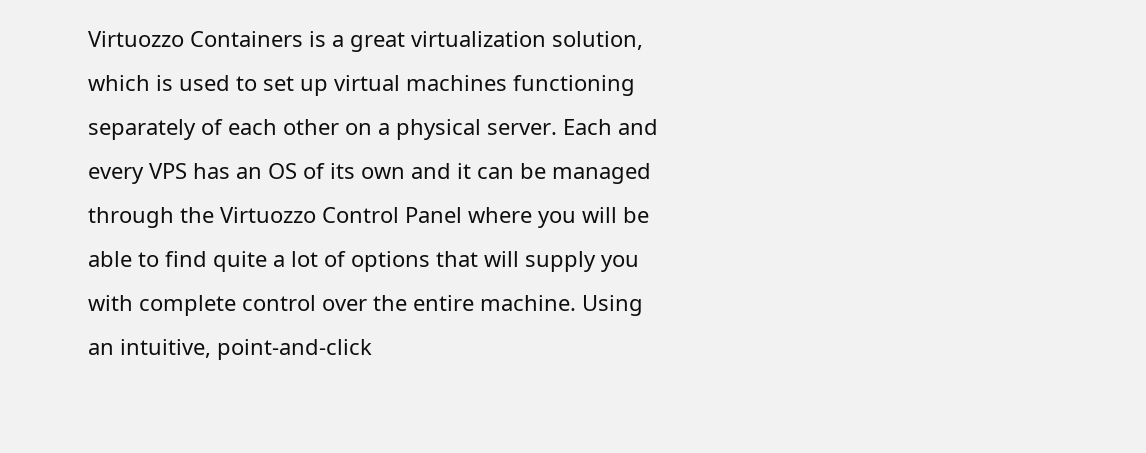Virtuozzo Containers is a great virtualization solution, which is used to set up virtual machines functioning separately of each other on a physical server. Each and every VPS has an OS of its own and it can be managed through the Virtuozzo Control Panel where you will be able to find quite a lot of options that will supply you with complete control over the entire machine. Using an intuitive, point-and-click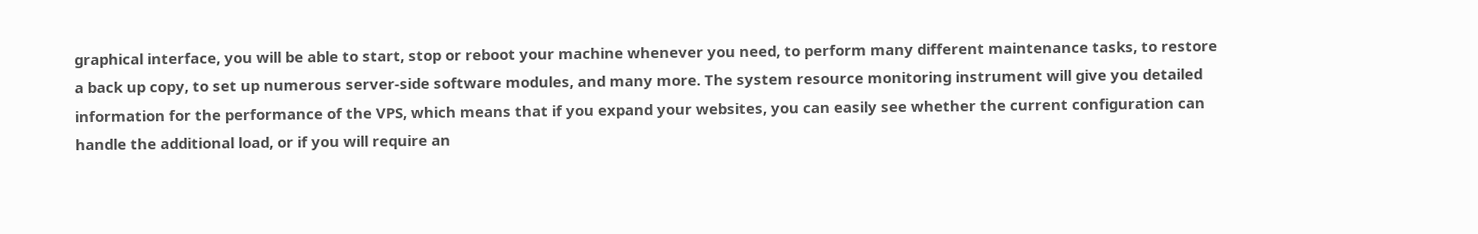graphical interface, you will be able to start, stop or reboot your machine whenever you need, to perform many different maintenance tasks, to restore a back up copy, to set up numerous server-side software modules, and many more. The system resource monitoring instrument will give you detailed information for the performance of the VPS, which means that if you expand your websites, you can easily see whether the current configuration can handle the additional load, or if you will require an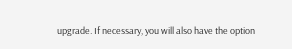upgrade. If necessary, you will also have the option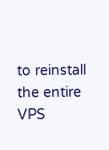to reinstall the entire VPS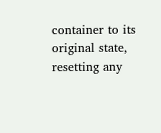container to its original state, resetting any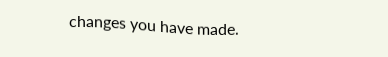changes you have made.